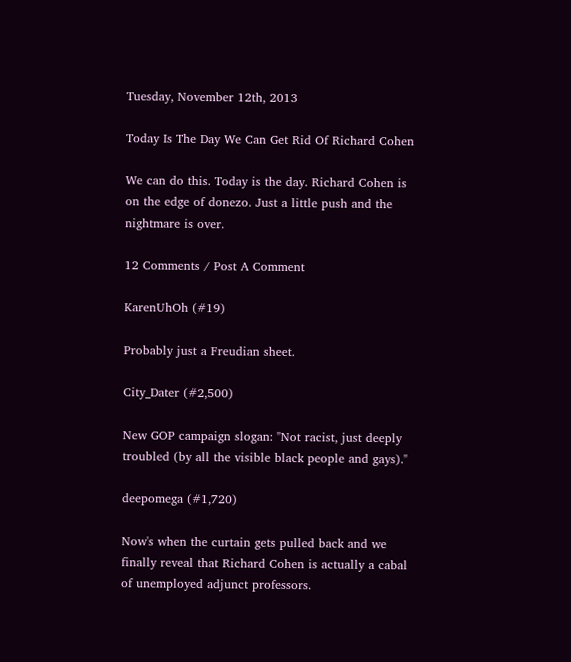Tuesday, November 12th, 2013

Today Is The Day We Can Get Rid Of Richard Cohen

We can do this. Today is the day. Richard Cohen is on the edge of donezo. Just a little push and the nightmare is over.

12 Comments / Post A Comment

KarenUhOh (#19)

Probably just a Freudian sheet.

City_Dater (#2,500)

New GOP campaign slogan: "Not racist, just deeply troubled (by all the visible black people and gays)."

deepomega (#1,720)

Now's when the curtain gets pulled back and we finally reveal that Richard Cohen is actually a cabal of unemployed adjunct professors.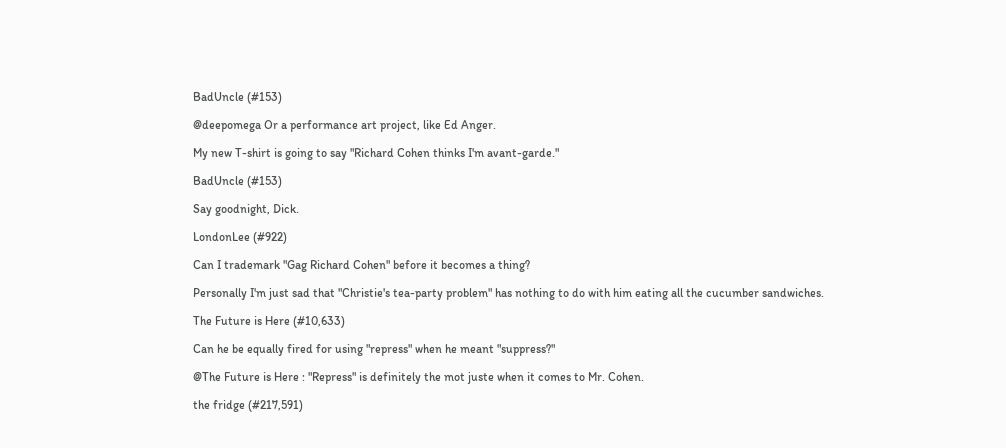BadUncle (#153)

@deepomega Or a performance art project, like Ed Anger.

My new T-shirt is going to say "Richard Cohen thinks I'm avant-garde."

BadUncle (#153)

Say goodnight, Dick.

LondonLee (#922)

Can I trademark "Gag Richard Cohen" before it becomes a thing?

Personally I'm just sad that "Christie's tea-party problem" has nothing to do with him eating all the cucumber sandwiches.

The Future is Here (#10,633)

Can he be equally fired for using "repress" when he meant "suppress?"

@The Future is Here : "Repress" is definitely the mot juste when it comes to Mr. Cohen.

the fridge (#217,591)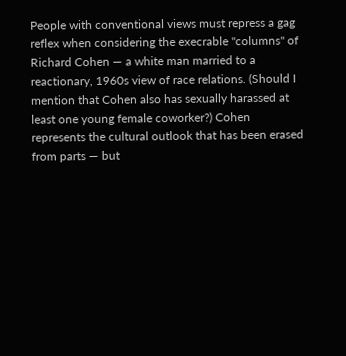People with conventional views must repress a gag reflex when considering the execrable "columns" of Richard Cohen — a white man married to a reactionary, 1960s view of race relations. (Should I mention that Cohen also has sexually harassed at least one young female coworker?) Cohen represents the cultural outlook that has been erased from parts — but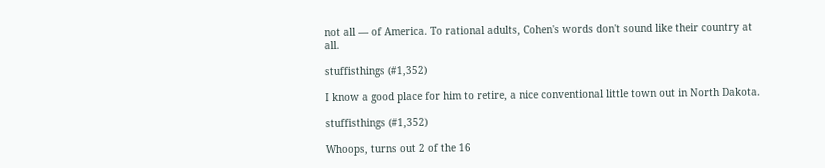not all — of America. To rational adults, Cohen's words don't sound like their country at all.

stuffisthings (#1,352)

I know a good place for him to retire, a nice conventional little town out in North Dakota.

stuffisthings (#1,352)

Whoops, turns out 2 of the 16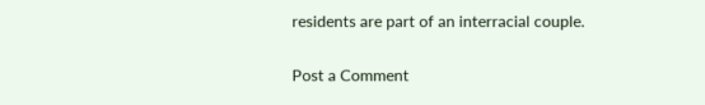residents are part of an interracial couple.

Post a Comment